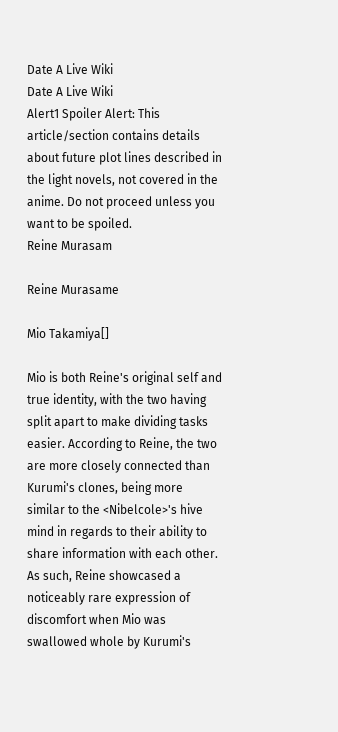Date A Live Wiki
Date A Live Wiki
Alert1 Spoiler Alert: This article/section contains details about future plot lines described in the light novels, not covered in the anime. Do not proceed unless you want to be spoiled.
Reine Murasam

Reine Murasame

Mio Takamiya[]

Mio is both Reine's original self and true identity, with the two having split apart to make dividing tasks easier. According to Reine, the two are more closely connected than Kurumi's clones, being more similar to the <Nibelcole>'s hive mind in regards to their ability to share information with each other. As such, Reine showcased a noticeably rare expression of discomfort when Mio was swallowed whole by Kurumi's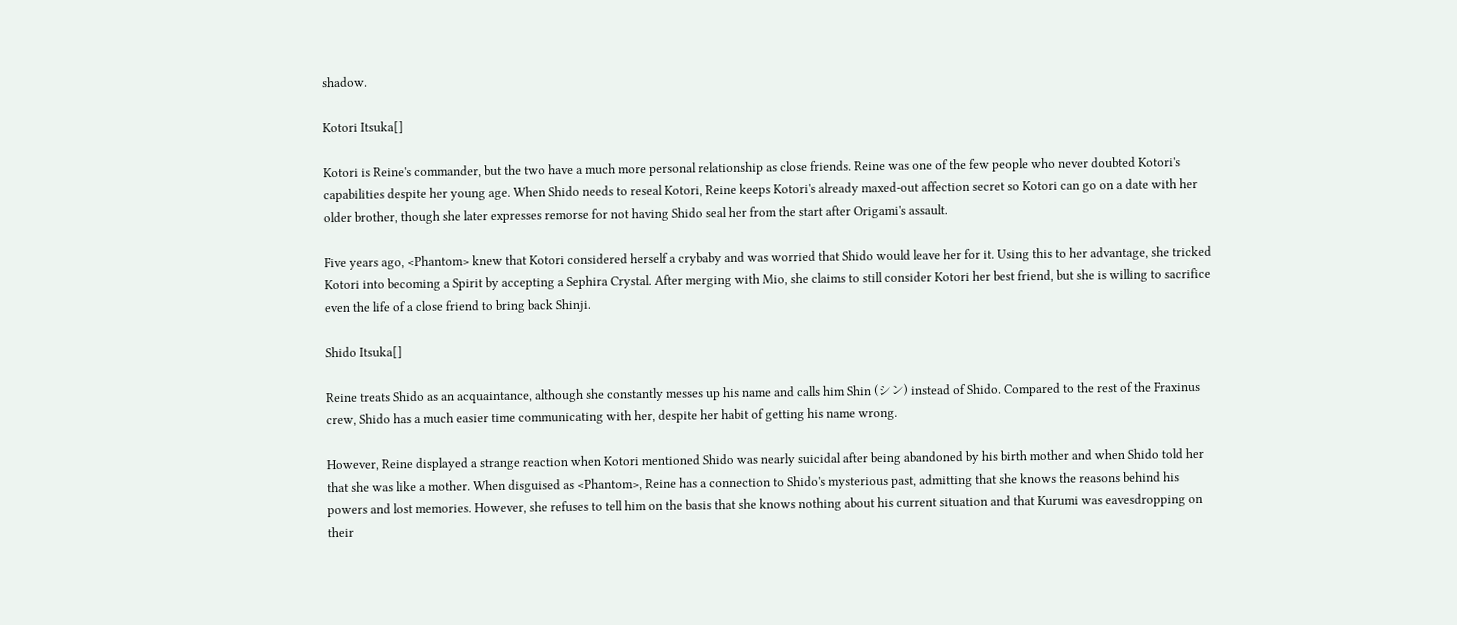shadow.

Kotori Itsuka[]

Kotori is Reine's commander, but the two have a much more personal relationship as close friends. Reine was one of the few people who never doubted Kotori's capabilities despite her young age. When Shido needs to reseal Kotori, Reine keeps Kotori's already maxed-out affection secret so Kotori can go on a date with her older brother, though she later expresses remorse for not having Shido seal her from the start after Origami's assault.

Five years ago, <Phantom> knew that Kotori considered herself a crybaby and was worried that Shido would leave her for it. Using this to her advantage, she tricked Kotori into becoming a Spirit by accepting a Sephira Crystal. After merging with Mio, she claims to still consider Kotori her best friend, but she is willing to sacrifice even the life of a close friend to bring back Shinji.

Shido Itsuka[]

Reine treats Shido as an acquaintance, although she constantly messes up his name and calls him Shin (シン) instead of Shido. Compared to the rest of the Fraxinus crew, Shido has a much easier time communicating with her, despite her habit of getting his name wrong.

However, Reine displayed a strange reaction when Kotori mentioned Shido was nearly suicidal after being abandoned by his birth mother and when Shido told her that she was like a mother. When disguised as <Phantom>, Reine has a connection to Shido's mysterious past, admitting that she knows the reasons behind his powers and lost memories. However, she refuses to tell him on the basis that she knows nothing about his current situation and that Kurumi was eavesdropping on their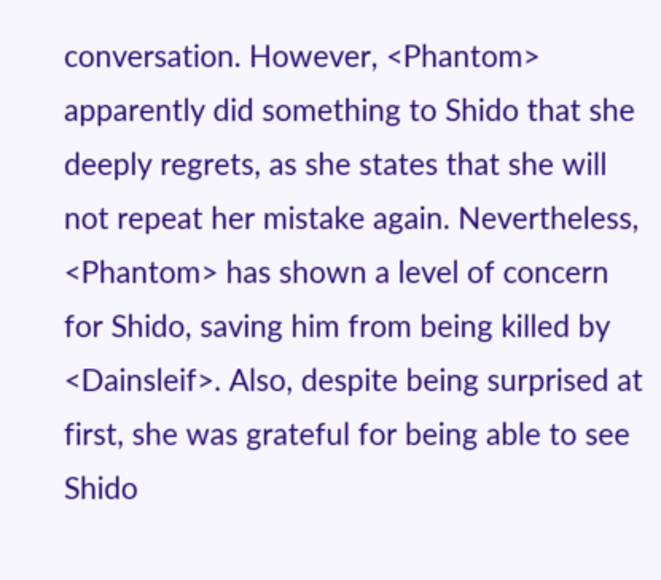conversation. However, <Phantom> apparently did something to Shido that she deeply regrets, as she states that she will not repeat her mistake again. Nevertheless, <Phantom> has shown a level of concern for Shido, saving him from being killed by <Dainsleif>. Also, despite being surprised at first, she was grateful for being able to see Shido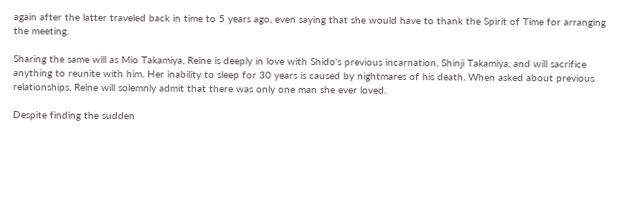again after the latter traveled back in time to 5 years ago, even saying that she would have to thank the Spirit of Time for arranging the meeting.

Sharing the same will as Mio Takamiya, Reine is deeply in love with Shido's previous incarnation, Shinji Takamiya, and will sacrifice anything to reunite with him. Her inability to sleep for 30 years is caused by nightmares of his death. When asked about previous relationships, Reine will solemnly admit that there was only one man she ever loved.

Despite finding the sudden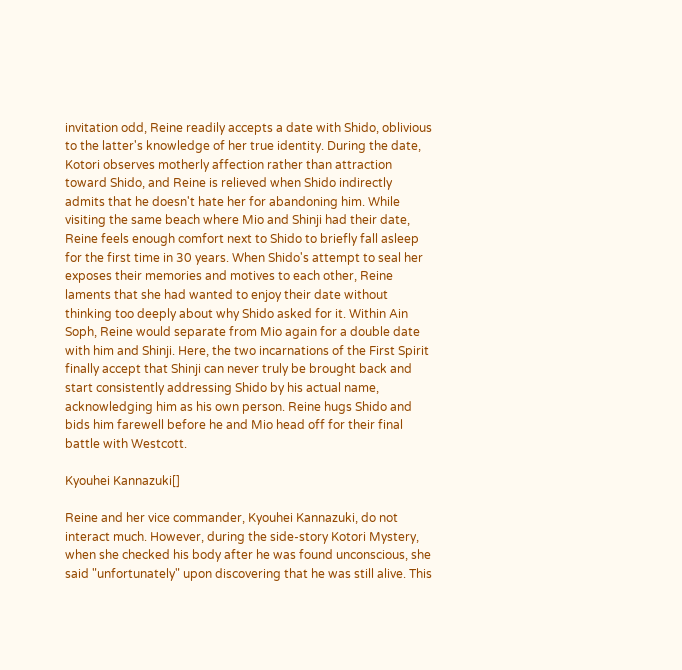invitation odd, Reine readily accepts a date with Shido, oblivious to the latter's knowledge of her true identity. During the date, Kotori observes motherly affection rather than attraction toward Shido, and Reine is relieved when Shido indirectly admits that he doesn't hate her for abandoning him. While visiting the same beach where Mio and Shinji had their date, Reine feels enough comfort next to Shido to briefly fall asleep for the first time in 30 years. When Shido's attempt to seal her exposes their memories and motives to each other, Reine laments that she had wanted to enjoy their date without thinking too deeply about why Shido asked for it. Within Ain Soph, Reine would separate from Mio again for a double date with him and Shinji. Here, the two incarnations of the First Spirit finally accept that Shinji can never truly be brought back and start consistently addressing Shido by his actual name, acknowledging him as his own person. Reine hugs Shido and bids him farewell before he and Mio head off for their final battle with Westcott.

Kyouhei Kannazuki[]

Reine and her vice commander, Kyouhei Kannazuki, do not interact much. However, during the side-story Kotori Mystery, when she checked his body after he was found unconscious, she said "unfortunately" upon discovering that he was still alive. This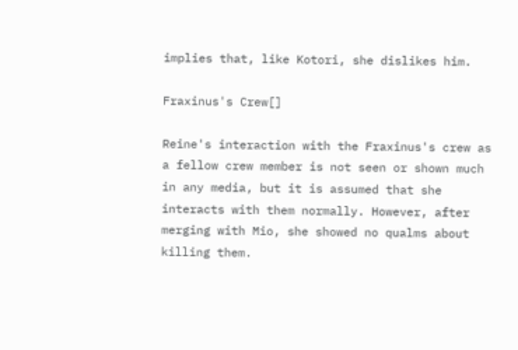implies that, like Kotori, she dislikes him.

Fraxinus's Crew[]

Reine's interaction with the Fraxinus's crew as a fellow crew member is not seen or shown much in any media, but it is assumed that she interacts with them normally. However, after merging with Mio, she showed no qualms about killing them.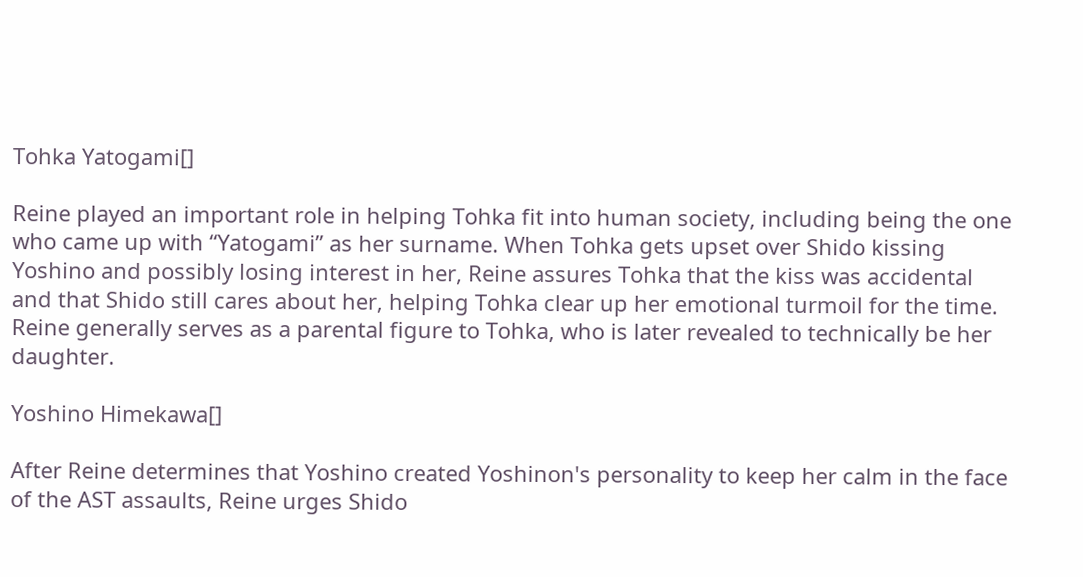Tohka Yatogami[]

Reine played an important role in helping Tohka fit into human society, including being the one who came up with “Yatogami” as her surname. When Tohka gets upset over Shido kissing Yoshino and possibly losing interest in her, Reine assures Tohka that the kiss was accidental and that Shido still cares about her, helping Tohka clear up her emotional turmoil for the time. Reine generally serves as a parental figure to Tohka, who is later revealed to technically be her daughter.

Yoshino Himekawa[]

After Reine determines that Yoshino created Yoshinon's personality to keep her calm in the face of the AST assaults, Reine urges Shido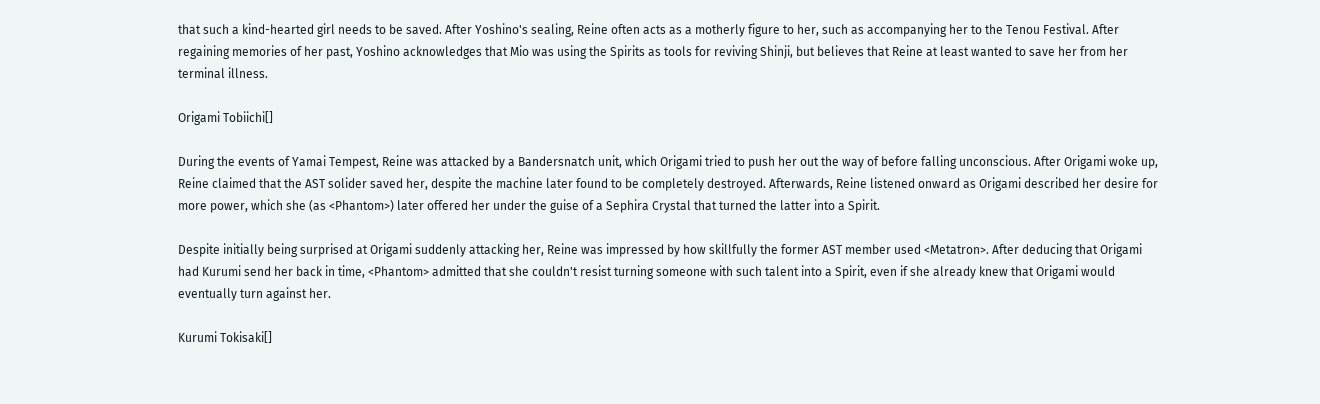that such a kind-hearted girl needs to be saved. After Yoshino's sealing, Reine often acts as a motherly figure to her, such as accompanying her to the Tenou Festival. After regaining memories of her past, Yoshino acknowledges that Mio was using the Spirits as tools for reviving Shinji, but believes that Reine at least wanted to save her from her terminal illness.

Origami Tobiichi[]

During the events of Yamai Tempest, Reine was attacked by a Bandersnatch unit, which Origami tried to push her out the way of before falling unconscious. After Origami woke up, Reine claimed that the AST solider saved her, despite the machine later found to be completely destroyed. Afterwards, Reine listened onward as Origami described her desire for more power, which she (as <Phantom>) later offered her under the guise of a Sephira Crystal that turned the latter into a Spirit.

Despite initially being surprised at Origami suddenly attacking her, Reine was impressed by how skillfully the former AST member used <Metatron>. After deducing that Origami had Kurumi send her back in time, <Phantom> admitted that she couldn't resist turning someone with such talent into a Spirit, even if she already knew that Origami would eventually turn against her.

Kurumi Tokisaki[]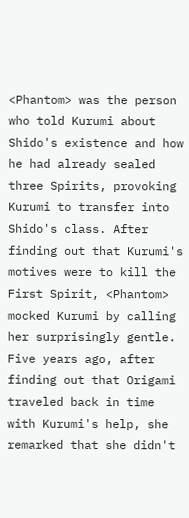<Phantom> was the person who told Kurumi about Shido's existence and how he had already sealed three Spirits, provoking Kurumi to transfer into Shido's class. After finding out that Kurumi's motives were to kill the First Spirit, <Phantom> mocked Kurumi by calling her surprisingly gentle. Five years ago, after finding out that Origami traveled back in time with Kurumi's help, she remarked that she didn't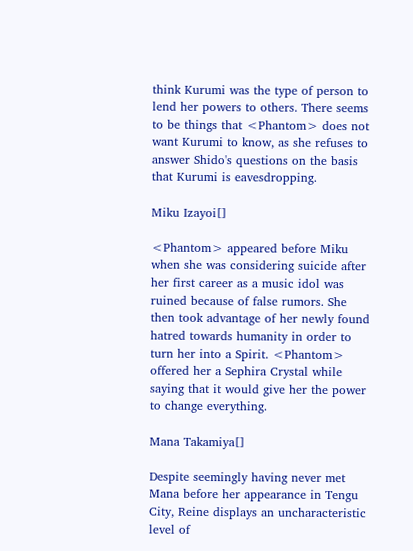think Kurumi was the type of person to lend her powers to others. There seems to be things that <Phantom> does not want Kurumi to know, as she refuses to answer Shido's questions on the basis that Kurumi is eavesdropping.

Miku Izayoi[]

<Phantom> appeared before Miku when she was considering suicide after her first career as a music idol was ruined because of false rumors. She then took advantage of her newly found hatred towards humanity in order to turn her into a Spirit. <Phantom> offered her a Sephira Crystal while saying that it would give her the power to change everything.

Mana Takamiya[]

Despite seemingly having never met Mana before her appearance in Tengu City, Reine displays an uncharacteristic level of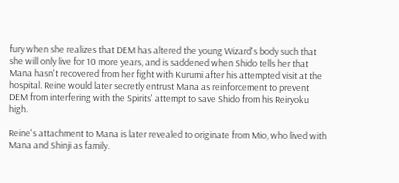fury when she realizes that DEM has altered the young Wizard's body such that she will only live for 10 more years, and is saddened when Shido tells her that Mana hasn't recovered from her fight with Kurumi after his attempted visit at the hospital. Reine would later secretly entrust Mana as reinforcement to prevent DEM from interfering with the Spirits' attempt to save Shido from his Reiryoku high.

Reine's attachment to Mana is later revealed to originate from Mio, who lived with Mana and Shinji as family.